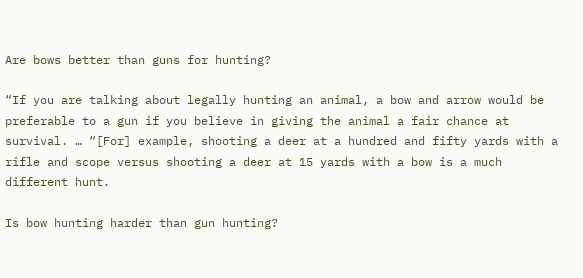Are bows better than guns for hunting?

“If you are talking about legally hunting an animal, a bow and arrow would be preferable to a gun if you believe in giving the animal a fair chance at survival. … “[For] example, shooting a deer at a hundred and fifty yards with a rifle and scope versus shooting a deer at 15 yards with a bow is a much different hunt.

Is bow hunting harder than gun hunting?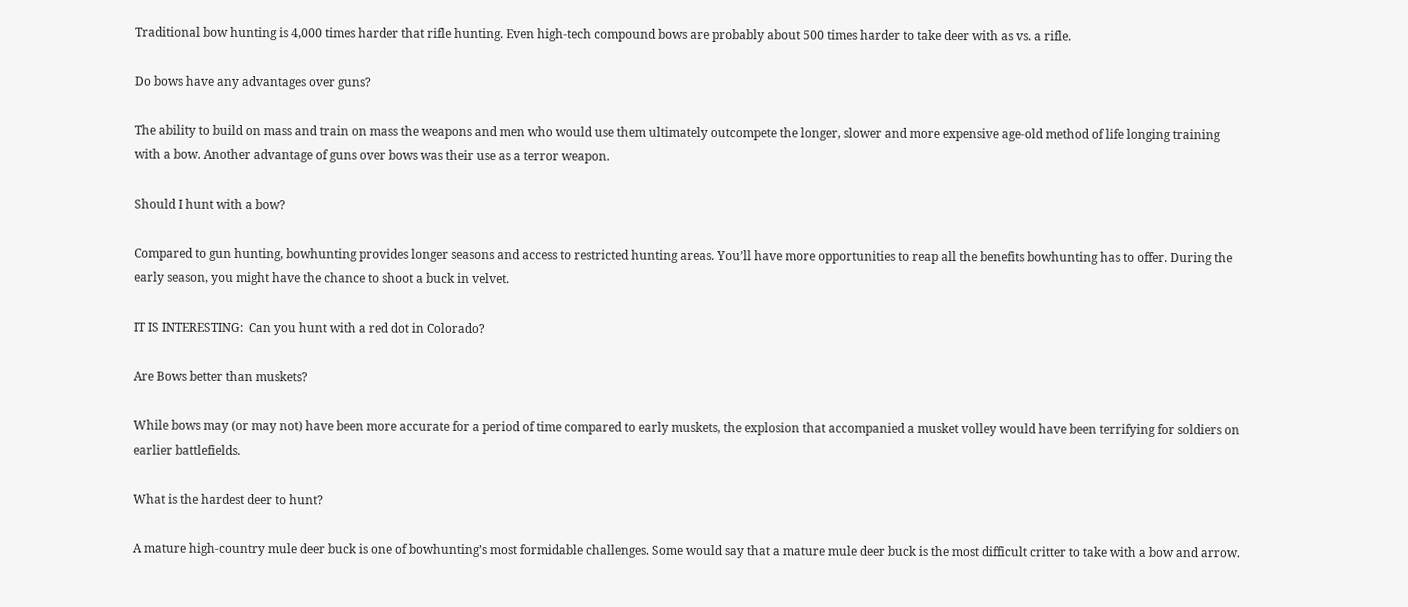Traditional bow hunting is 4,000 times harder that rifle hunting. Even high-tech compound bows are probably about 500 times harder to take deer with as vs. a rifle.

Do bows have any advantages over guns?

The ability to build on mass and train on mass the weapons and men who would use them ultimately outcompete the longer, slower and more expensive age-old method of life longing training with a bow. Another advantage of guns over bows was their use as a terror weapon.

Should I hunt with a bow?

Compared to gun hunting, bowhunting provides longer seasons and access to restricted hunting areas. You’ll have more opportunities to reap all the benefits bowhunting has to offer. During the early season, you might have the chance to shoot a buck in velvet.

IT IS INTERESTING:  Can you hunt with a red dot in Colorado?

Are Bows better than muskets?

While bows may (or may not) have been more accurate for a period of time compared to early muskets, the explosion that accompanied a musket volley would have been terrifying for soldiers on earlier battlefields.

What is the hardest deer to hunt?

A mature high-country mule deer buck is one of bowhunting’s most formidable challenges. Some would say that a mature mule deer buck is the most difficult critter to take with a bow and arrow.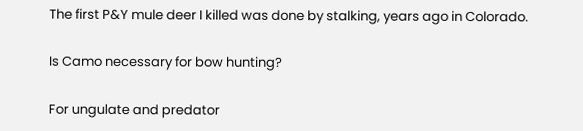The first P&Y mule deer I killed was done by stalking, years ago in Colorado.

Is Camo necessary for bow hunting?

For ungulate and predator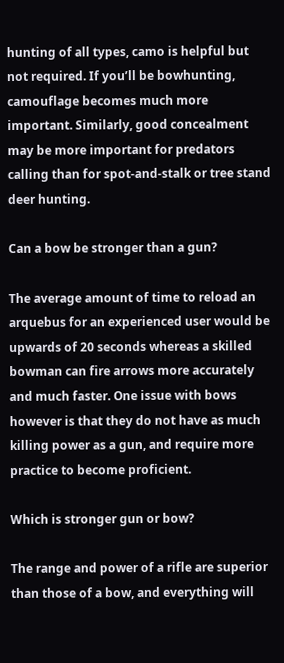hunting of all types, camo is helpful but not required. If you’ll be bowhunting, camouflage becomes much more important. Similarly, good concealment may be more important for predators calling than for spot-and-stalk or tree stand deer hunting.

Can a bow be stronger than a gun?

The average amount of time to reload an arquebus for an experienced user would be upwards of 20 seconds whereas a skilled bowman can fire arrows more accurately and much faster. One issue with bows however is that they do not have as much killing power as a gun, and require more practice to become proficient.

Which is stronger gun or bow?

The range and power of a rifle are superior than those of a bow, and everything will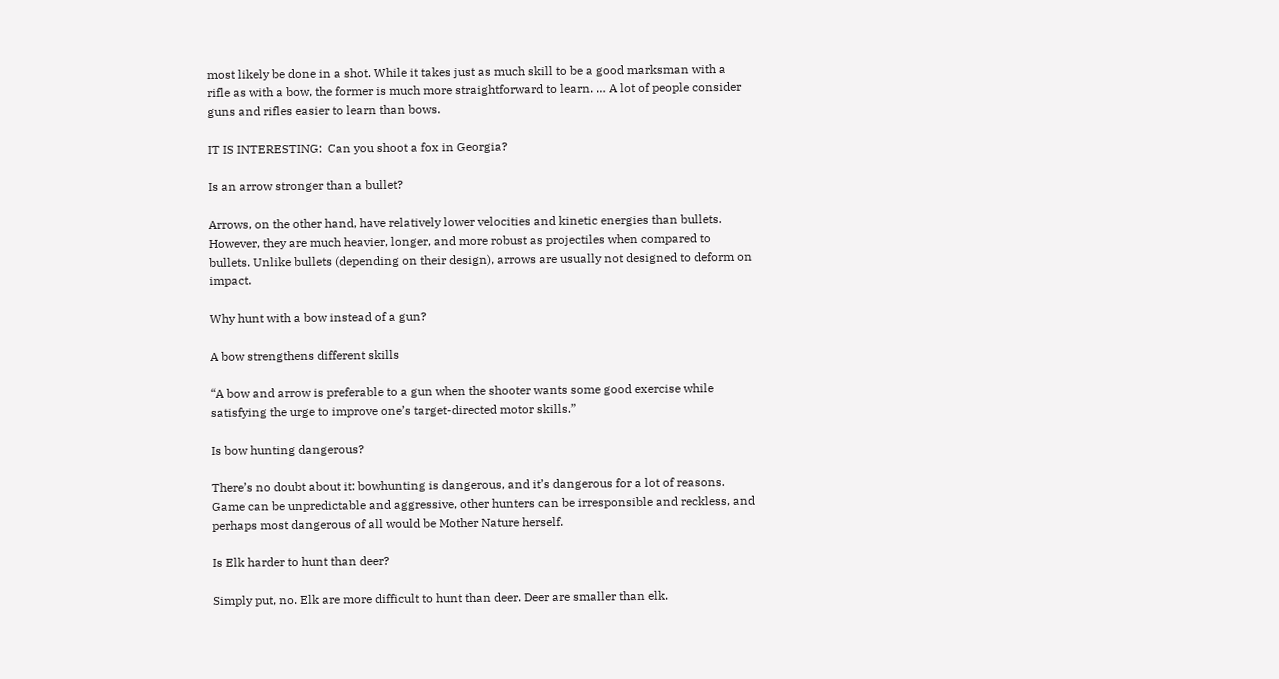most likely be done in a shot. While it takes just as much skill to be a good marksman with a rifle as with a bow, the former is much more straightforward to learn. … A lot of people consider guns and rifles easier to learn than bows.

IT IS INTERESTING:  Can you shoot a fox in Georgia?

Is an arrow stronger than a bullet?

Arrows, on the other hand, have relatively lower velocities and kinetic energies than bullets. However, they are much heavier, longer, and more robust as projectiles when compared to bullets. Unlike bullets (depending on their design), arrows are usually not designed to deform on impact.

Why hunt with a bow instead of a gun?

A bow strengthens different skills

“A bow and arrow is preferable to a gun when the shooter wants some good exercise while satisfying the urge to improve one’s target-directed motor skills.”

Is bow hunting dangerous?

There’s no doubt about it: bowhunting is dangerous, and it’s dangerous for a lot of reasons. Game can be unpredictable and aggressive, other hunters can be irresponsible and reckless, and perhaps most dangerous of all would be Mother Nature herself.

Is Elk harder to hunt than deer?

Simply put, no. Elk are more difficult to hunt than deer. Deer are smaller than elk.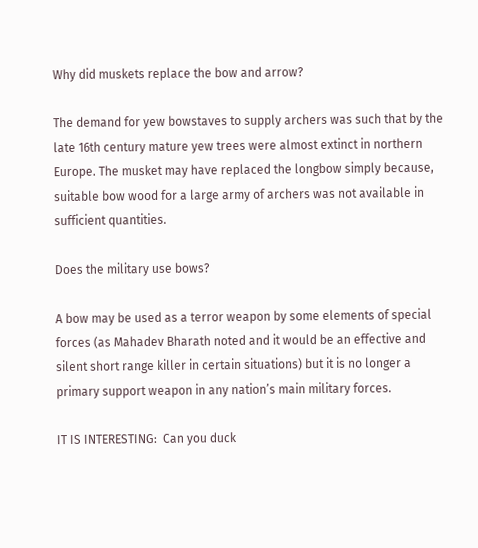Why did muskets replace the bow and arrow?

The demand for yew bowstaves to supply archers was such that by the late 16th century mature yew trees were almost extinct in northern Europe. The musket may have replaced the longbow simply because, suitable bow wood for a large army of archers was not available in sufficient quantities.

Does the military use bows?

A bow may be used as a terror weapon by some elements of special forces (as Mahadev Bharath noted and it would be an effective and silent short range killer in certain situations) but it is no longer a primary support weapon in any nation’s main military forces.

IT IS INTERESTING:  Can you duck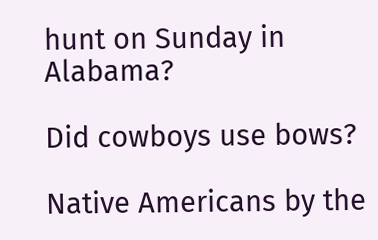hunt on Sunday in Alabama?

Did cowboys use bows?

Native Americans by the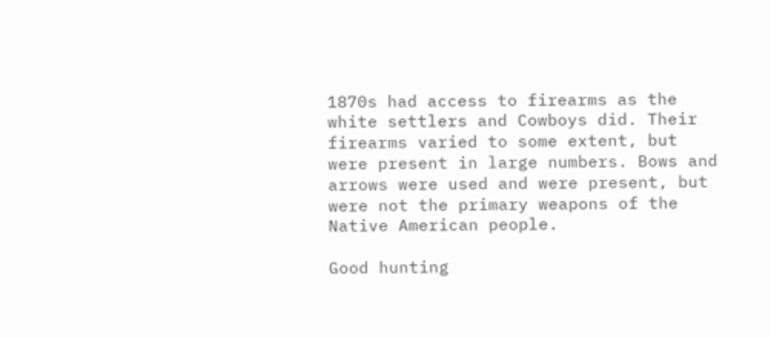1870s had access to firearms as the white settlers and Cowboys did. Their firearms varied to some extent, but were present in large numbers. Bows and arrows were used and were present, but were not the primary weapons of the Native American people.

Good hunting